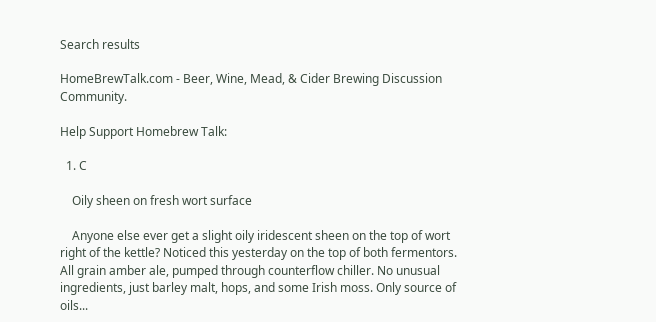Search results

HomeBrewTalk.com - Beer, Wine, Mead, & Cider Brewing Discussion Community.

Help Support Homebrew Talk:

  1. C

    Oily sheen on fresh wort surface

    Anyone else ever get a slight oily iridescent sheen on the top of wort right of the kettle? Noticed this yesterday on the top of both fermentors. All grain amber ale, pumped through counterflow chiller. No unusual ingredients, just barley malt, hops, and some Irish moss. Only source of oils...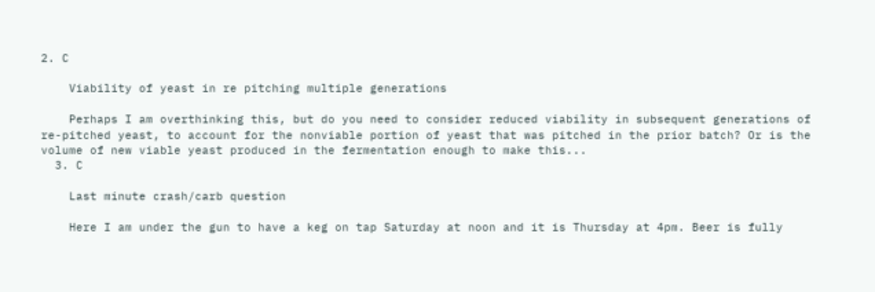2. C

    Viability of yeast in re pitching multiple generations

    Perhaps I am overthinking this, but do you need to consider reduced viability in subsequent generations of re-pitched yeast, to account for the nonviable portion of yeast that was pitched in the prior batch? Or is the volume of new viable yeast produced in the fermentation enough to make this...
  3. C

    Last minute crash/carb question

    Here I am under the gun to have a keg on tap Saturday at noon and it is Thursday at 4pm. Beer is fully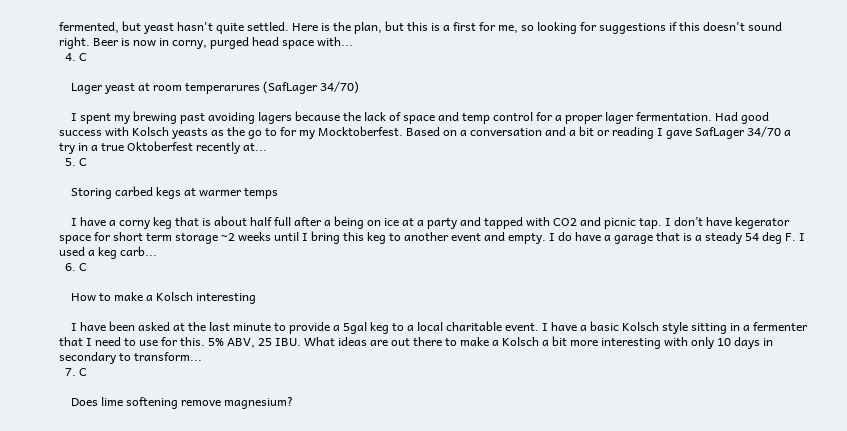fermented, but yeast hasn't quite settled. Here is the plan, but this is a first for me, so looking for suggestions if this doesn't sound right. Beer is now in corny, purged head space with...
  4. C

    Lager yeast at room temperarures (SafLager 34/70)

    I spent my brewing past avoiding lagers because the lack of space and temp control for a proper lager fermentation. Had good success with Kolsch yeasts as the go to for my Mocktoberfest. Based on a conversation and a bit or reading I gave SafLager 34/70 a try in a true Oktoberfest recently at...
  5. C

    Storing carbed kegs at warmer temps

    I have a corny keg that is about half full after a being on ice at a party and tapped with CO2 and picnic tap. I don’t have kegerator space for short term storage ~2 weeks until I bring this keg to another event and empty. I do have a garage that is a steady 54 deg F. I used a keg carb...
  6. C

    How to make a Kolsch interesting

    I have been asked at the last minute to provide a 5gal keg to a local charitable event. I have a basic Kolsch style sitting in a fermenter that I need to use for this. 5% ABV, 25 IBU. What ideas are out there to make a Kolsch a bit more interesting with only 10 days in secondary to transform...
  7. C

    Does lime softening remove magnesium?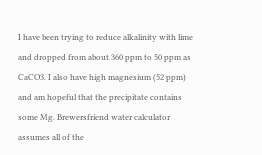I have been trying to reduce alkalinity with lime and dropped from about 360 ppm to 50 ppm as CaCO3. I also have high magnesium (52 ppm) and am hopeful that the precipitate contains some Mg. Brewersfriend water calculator assumes all of the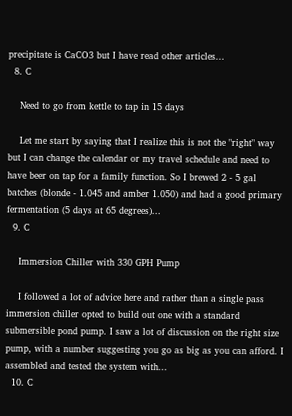precipitate is CaCO3 but I have read other articles...
  8. C

    Need to go from kettle to tap in 15 days

    Let me start by saying that I realize this is not the "right" way but I can change the calendar or my travel schedule and need to have beer on tap for a family function. So I brewed 2 - 5 gal batches (blonde - 1.045 and amber 1.050) and had a good primary fermentation (5 days at 65 degrees)...
  9. C

    Immersion Chiller with 330 GPH Pump

    I followed a lot of advice here and rather than a single pass immersion chiller opted to build out one with a standard submersible pond pump. I saw a lot of discussion on the right size pump, with a number suggesting you go as big as you can afford. I assembled and tested the system with...
  10. C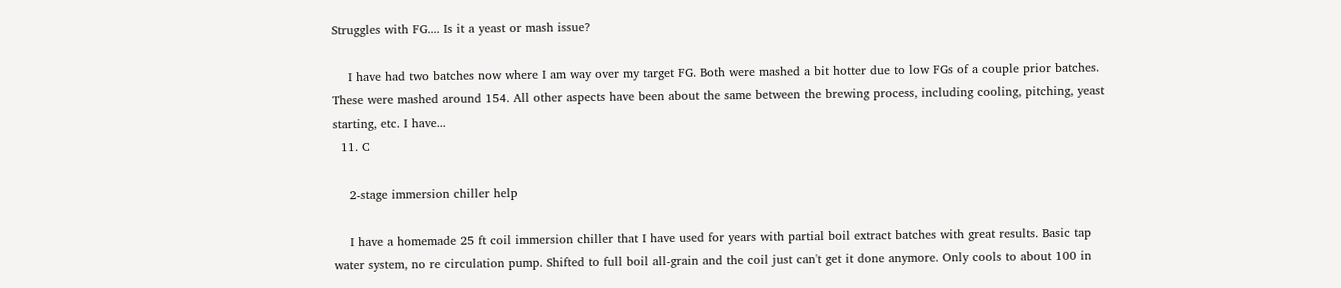Struggles with FG.... Is it a yeast or mash issue?

    I have had two batches now where I am way over my target FG. Both were mashed a bit hotter due to low FGs of a couple prior batches. These were mashed around 154. All other aspects have been about the same between the brewing process, including cooling, pitching, yeast starting, etc. I have...
  11. C

    2-stage immersion chiller help

    I have a homemade 25 ft coil immersion chiller that I have used for years with partial boil extract batches with great results. Basic tap water system, no re circulation pump. Shifted to full boil all-grain and the coil just can't get it done anymore. Only cools to about 100 in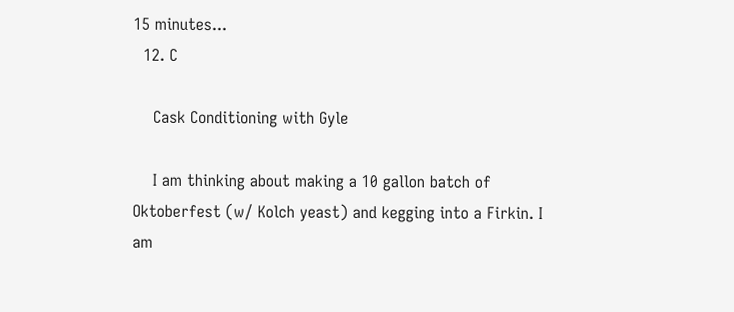15 minutes...
  12. C

    Cask Conditioning with Gyle

    I am thinking about making a 10 gallon batch of Oktoberfest (w/ Kolch yeast) and kegging into a Firkin. I am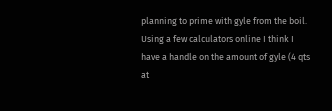planning to prime with gyle from the boil. Using a few calculators online I think I have a handle on the amount of gyle (4 qts at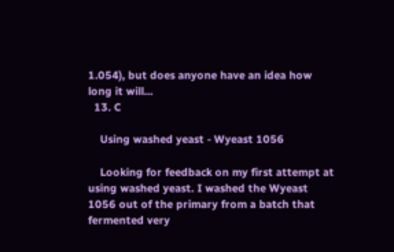1.054), but does anyone have an idea how long it will...
  13. C

    Using washed yeast - Wyeast 1056

    Looking for feedback on my first attempt at using washed yeast. I washed the Wyeast 1056 out of the primary from a batch that fermented very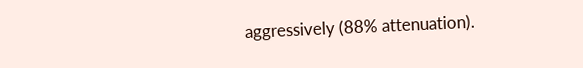aggressively (88% attenuation).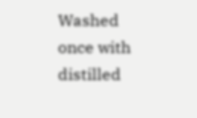Washed once with distilled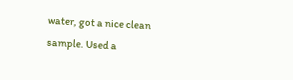water, got a nice clean sample. Used a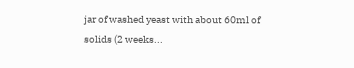jar of washed yeast with about 60ml of solids (2 weeks...